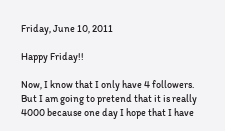Friday, June 10, 2011

Happy Friday!!

Now, I know that I only have 4 followers. But I am going to pretend that it is really 4000 because one day I hope that I have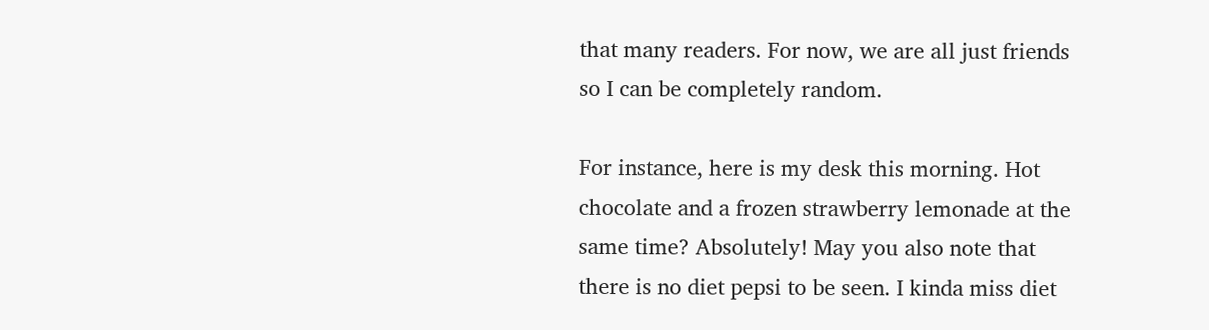that many readers. For now, we are all just friends so I can be completely random.

For instance, here is my desk this morning. Hot chocolate and a frozen strawberry lemonade at the same time? Absolutely! May you also note that there is no diet pepsi to be seen. I kinda miss diet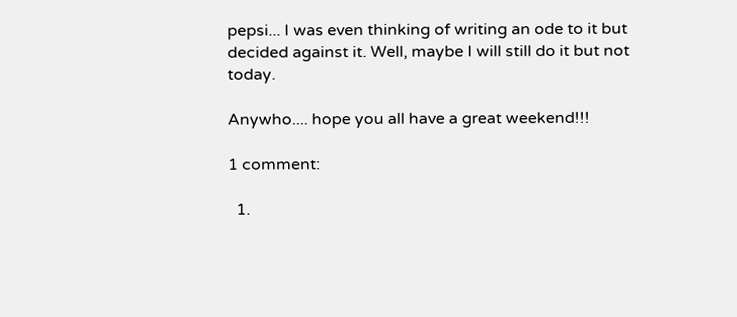pepsi... I was even thinking of writing an ode to it but decided against it. Well, maybe I will still do it but not today.

Anywho.... hope you all have a great weekend!!!

1 comment:

  1.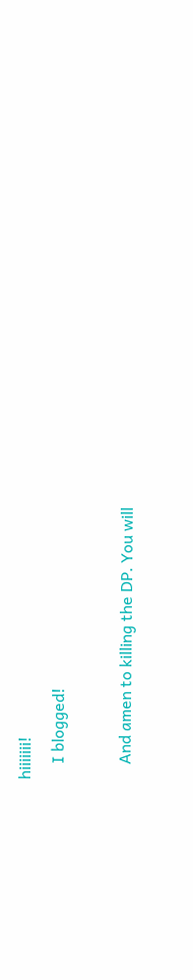hiiiiiii!
    I blogged!

    And amen to killing the DP. You will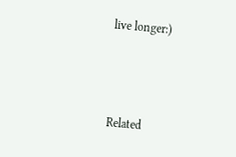live longer:)



Related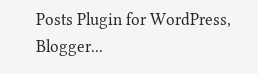Posts Plugin for WordPress, Blogger...